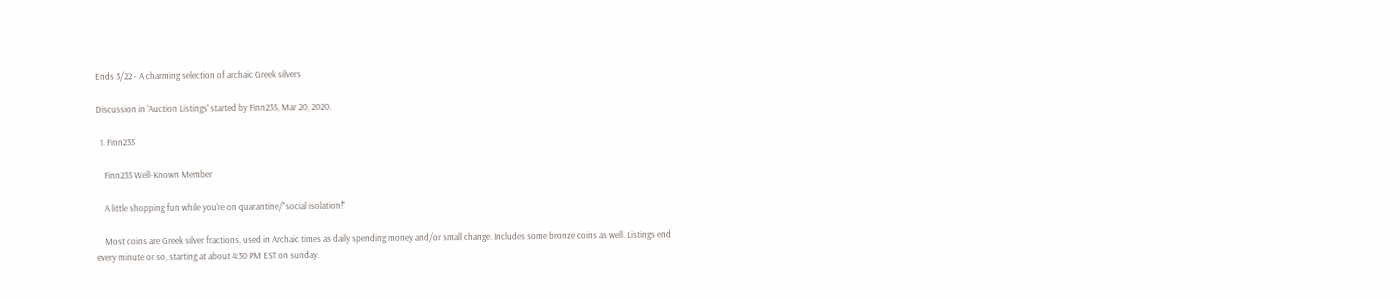Ends 3/22 - A charming selection of archaic Greek silvers

Discussion in 'Auction Listings' started by Finn235, Mar 20, 2020.

  1. Finn235

    Finn235 Well-Known Member

    A little shopping fun while you're on quarantine/"social isolation!"

    Most coins are Greek silver fractions, used in Archaic times as daily spending money and/or small change. Includes some bronze coins as well. Listings end every minute or so, starting at about 4:30 PM EST on sunday.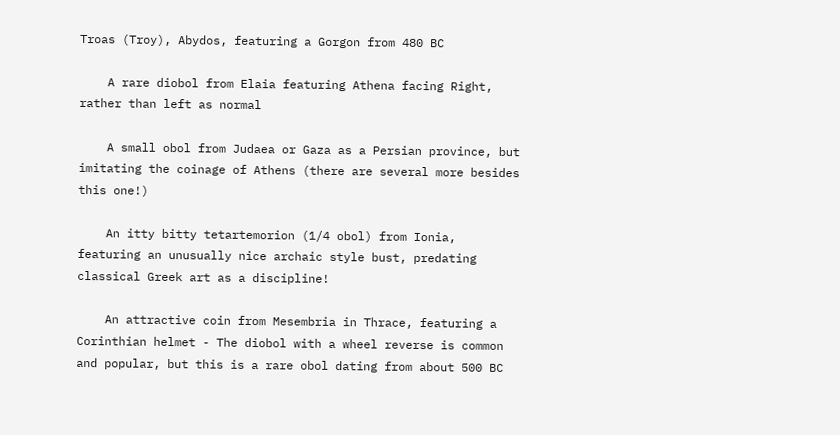Troas (Troy), Abydos, featuring a Gorgon from 480 BC

    A rare diobol from Elaia featuring Athena facing Right, rather than left as normal

    A small obol from Judaea or Gaza as a Persian province, but imitating the coinage of Athens (there are several more besides this one!)

    An itty bitty tetartemorion (1/4 obol) from Ionia, featuring an unusually nice archaic style bust, predating classical Greek art as a discipline!

    An attractive coin from Mesembria in Thrace, featuring a Corinthian helmet - The diobol with a wheel reverse is common and popular, but this is a rare obol dating from about 500 BC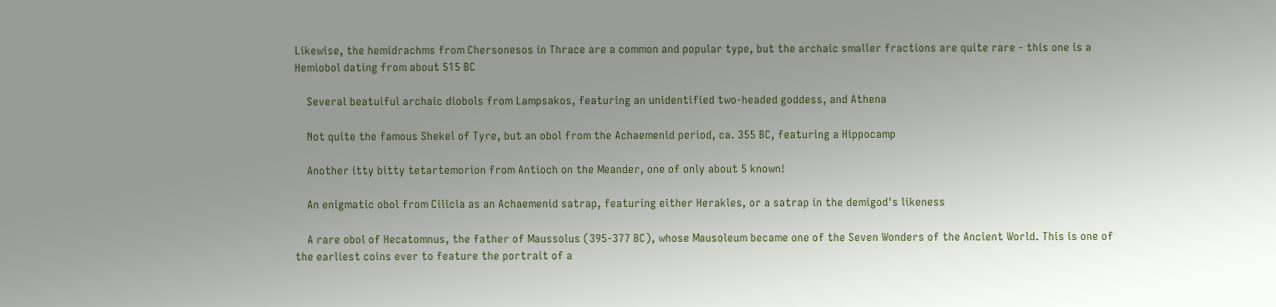Likewise, the hemidrachms from Chersonesos in Thrace are a common and popular type, but the archaic smaller fractions are quite rare - this one is a Hemiobol dating from about 515 BC

    Several beatuiful archaic diobols from Lampsakos, featuring an unidentified two-headed goddess, and Athena

    Not quite the famous Shekel of Tyre, but an obol from the Achaemenid period, ca. 355 BC, featuring a Hippocamp

    Another itty bitty tetartemorion from Antioch on the Meander, one of only about 5 known!

    An enigmatic obol from Cilicia as an Achaemenid satrap, featuring either Herakles, or a satrap in the demigod's likeness

    A rare obol of Hecatomnus, the father of Maussolus (395-377 BC), whose Mausoleum became one of the Seven Wonders of the Ancient World. This is one of the earliest coins ever to feature the portrait of a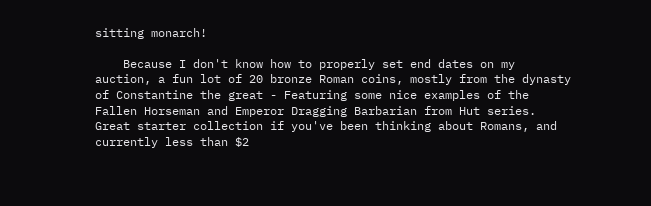sitting monarch!

    Because I don't know how to properly set end dates on my auction, a fun lot of 20 bronze Roman coins, mostly from the dynasty of Constantine the great - Featuring some nice examples of the Fallen Horseman and Emperor Dragging Barbarian from Hut series. Great starter collection if you've been thinking about Romans, and currently less than $2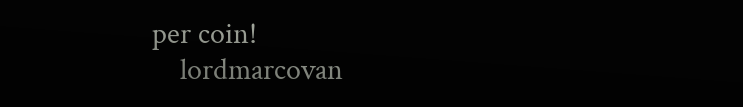per coin!
    lordmarcovan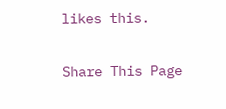likes this.

Share This Page